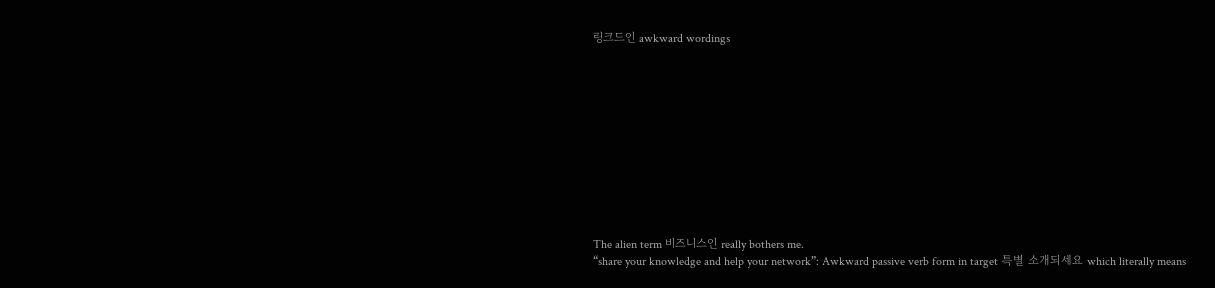링크드인 awkward wordings











The alien term 비즈니스인 really bothers me.
“share your knowledge and help your network”: Awkward passive verb form in target 특별 소개되세요 which literally means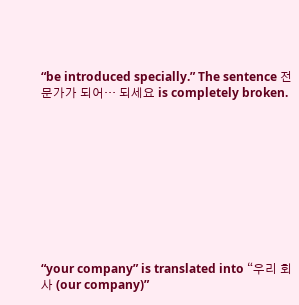“be introduced specially.” The sentence 전문가가 되어… 되세요 is completely broken.










“your company” is translated into “우리 회사 (our company)”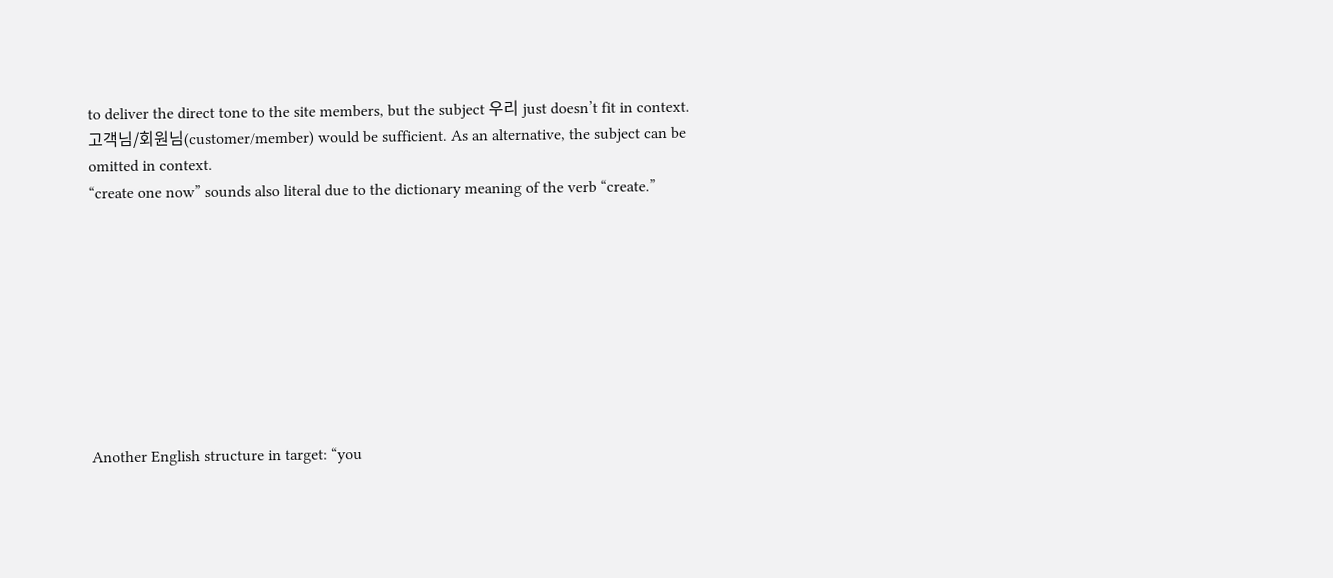to deliver the direct tone to the site members, but the subject 우리 just doesn’t fit in context. 고객님/회원님(customer/member) would be sufficient. As an alternative, the subject can be omitted in context.
“create one now” sounds also literal due to the dictionary meaning of the verb “create.”









Another English structure in target: “you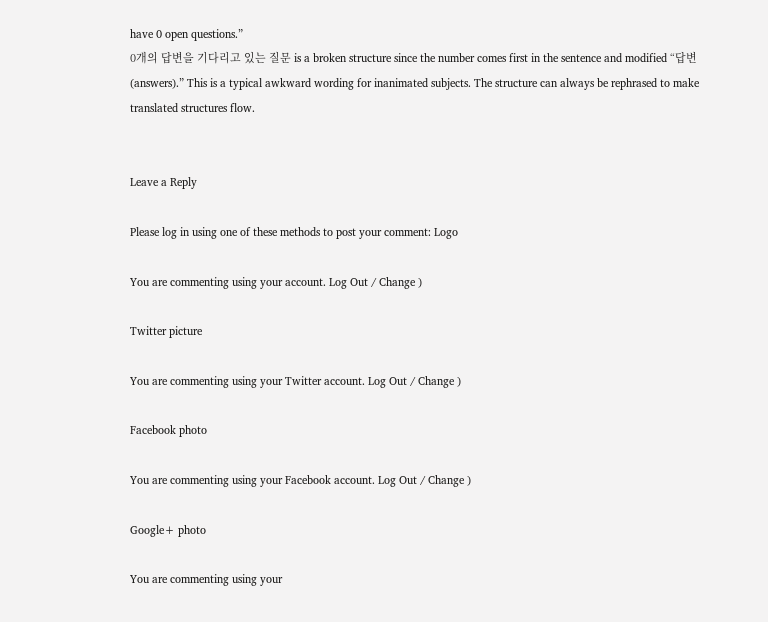have 0 open questions.”
0개의 답변을 기다리고 있는 질문 is a broken structure since the number comes first in the sentence and modified “답변 (answers).” This is a typical awkward wording for inanimated subjects. The structure can always be rephrased to make translated structures flow.


Leave a Reply

Please log in using one of these methods to post your comment: Logo

You are commenting using your account. Log Out / Change )

Twitter picture

You are commenting using your Twitter account. Log Out / Change )

Facebook photo

You are commenting using your Facebook account. Log Out / Change )

Google+ photo

You are commenting using your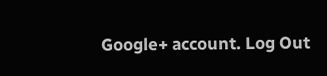Google+ account. Log Out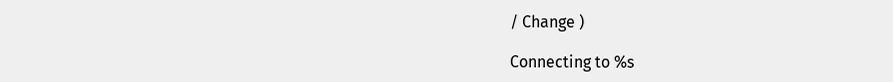/ Change )

Connecting to %s